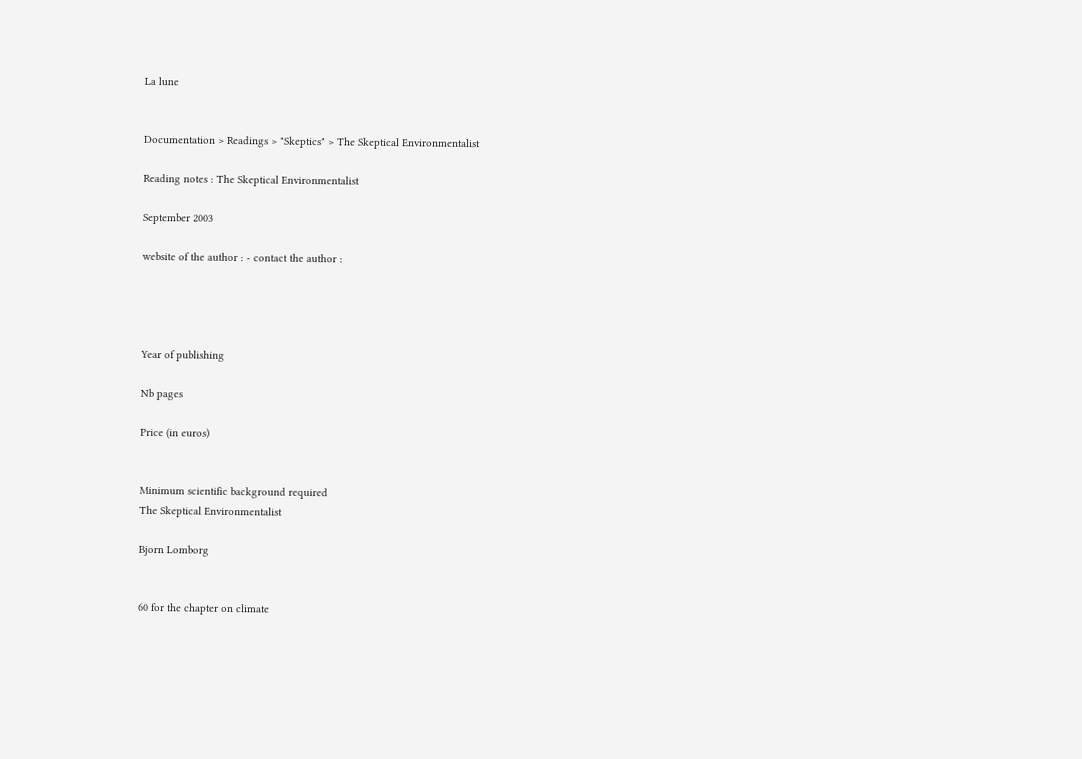La lune


Documentation > Readings > "Skeptics" > The Skeptical Environmentalist

Reading notes : The Skeptical Environmentalist

September 2003

website of the author : - contact the author :




Year of publishing

Nb pages

Price (in euros)


Minimum scientific background required
The Skeptical Environmentalist

Bjorn Lomborg


60 for the chapter on climate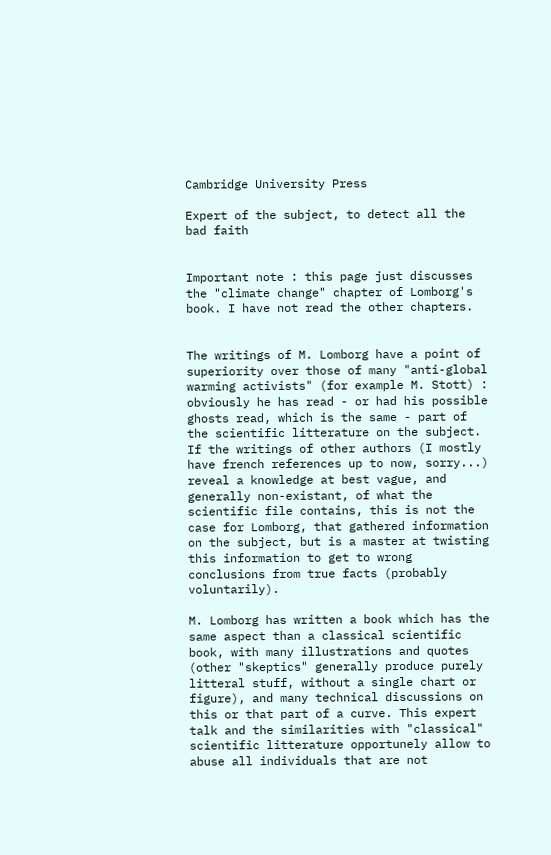Cambridge University Press

Expert of the subject, to detect all the bad faith


Important note : this page just discusses the "climate change" chapter of Lomborg's book. I have not read the other chapters.


The writings of M. Lomborg have a point of superiority over those of many "anti-global warming activists" (for example M. Stott) : obviously he has read - or had his possible ghosts read, which is the same - part of the scientific litterature on the subject. If the writings of other authors (I mostly have french references up to now, sorry...) reveal a knowledge at best vague, and generally non-existant, of what the scientific file contains, this is not the case for Lomborg, that gathered information on the subject, but is a master at twisting this information to get to wrong conclusions from true facts (probably voluntarily).

M. Lomborg has written a book which has the same aspect than a classical scientific book, with many illustrations and quotes (other "skeptics" generally produce purely litteral stuff, without a single chart or figure), and many technical discussions on this or that part of a curve. This expert talk and the similarities with "classical" scientific litterature opportunely allow to abuse all individuals that are not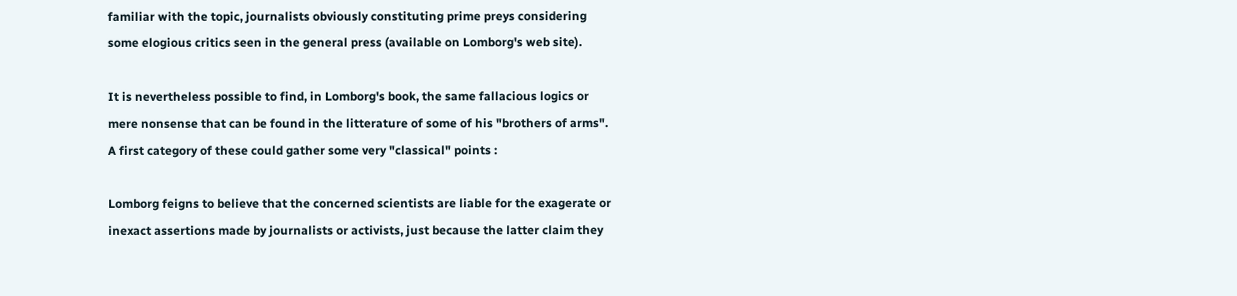familiar with the topic, journalists obviously constituting prime preys considering some elogious critics seen in the general press (available on Lomborg's web site).

It is nevertheless possible to find, in Lomborg's book, the same fallacious logics or mere nonsense that can be found in the litterature of some of his "brothers of arms". A first category of these could gather some very "classical" points :

Lomborg feigns to believe that the concerned scientists are liable for the exagerate or inexact assertions made by journalists or activists, just because the latter claim they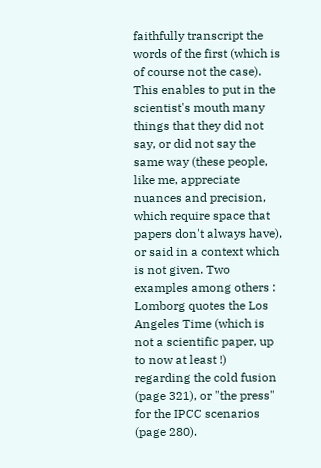faithfully transcript the words of the first (which is of course not the case). This enables to put in the scientist's mouth many things that they did not say, or did not say the same way (these people, like me, appreciate nuances and precision, which require space that papers don't always have), or said in a context which is not given. Two examples among others : Lomborg quotes the Los Angeles Time (which is not a scientific paper, up to now at least !) regarding the cold fusion (page 321), or "the press" for the IPCC scenarios (page 280).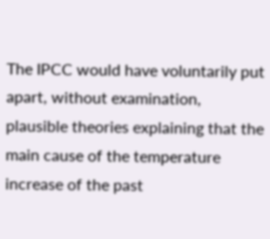The IPCC would have voluntarily put apart, without examination, plausible theories explaining that the main cause of the temperature increase of the past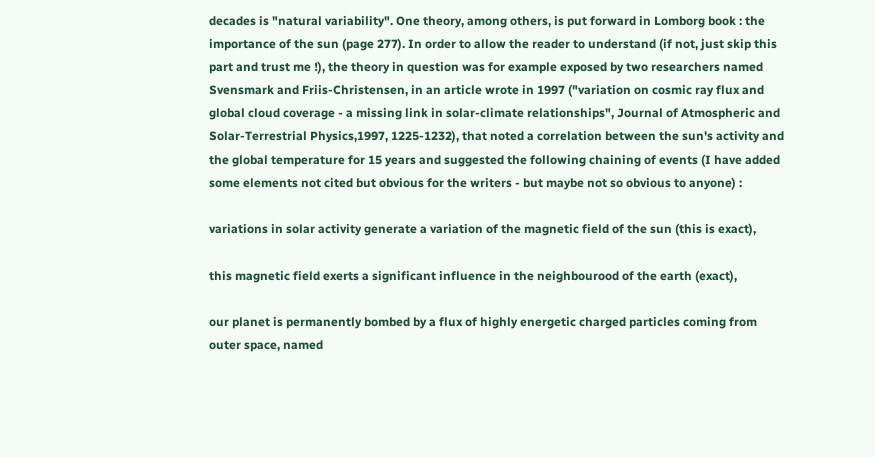decades is "natural variability". One theory, among others, is put forward in Lomborg book : the importance of the sun (page 277). In order to allow the reader to understand (if not, just skip this part and trust me !), the theory in question was for example exposed by two researchers named Svensmark and Friis-Christensen, in an article wrote in 1997 ("variation on cosmic ray flux and global cloud coverage - a missing link in solar-climate relationships", Journal of Atmospheric and Solar-Terrestrial Physics,1997, 1225-1232), that noted a correlation between the sun's activity and the global temperature for 15 years and suggested the following chaining of events (I have added some elements not cited but obvious for the writers - but maybe not so obvious to anyone) :

variations in solar activity generate a variation of the magnetic field of the sun (this is exact),

this magnetic field exerts a significant influence in the neighbourood of the earth (exact),

our planet is permanently bombed by a flux of highly energetic charged particles coming from outer space, named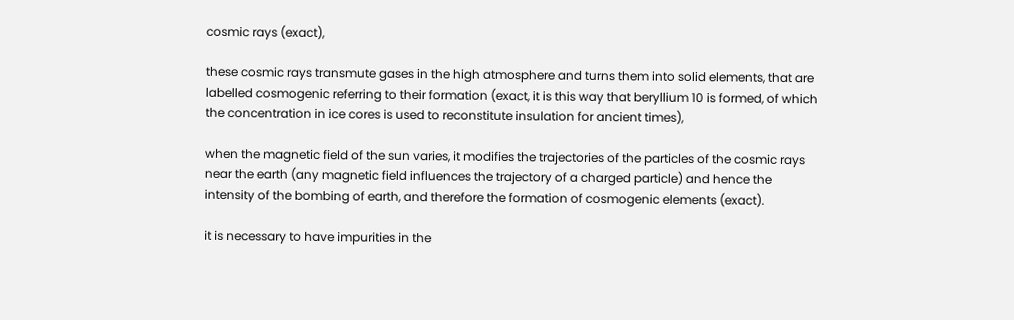cosmic rays (exact),

these cosmic rays transmute gases in the high atmosphere and turns them into solid elements, that are labelled cosmogenic referring to their formation (exact, it is this way that beryllium 10 is formed, of which the concentration in ice cores is used to reconstitute insulation for ancient times),

when the magnetic field of the sun varies, it modifies the trajectories of the particles of the cosmic rays near the earth (any magnetic field influences the trajectory of a charged particle) and hence the intensity of the bombing of earth, and therefore the formation of cosmogenic elements (exact).

it is necessary to have impurities in the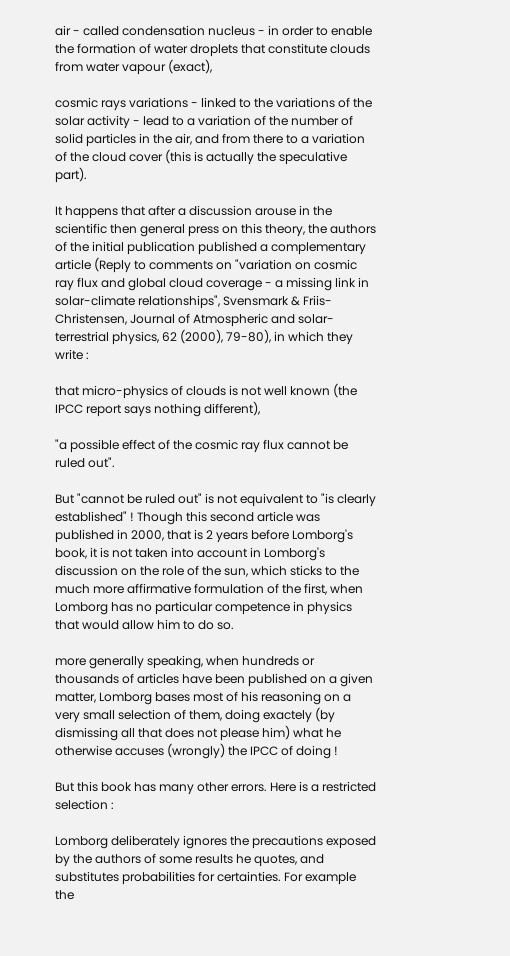air - called condensation nucleus - in order to enable the formation of water droplets that constitute clouds from water vapour (exact),

cosmic rays variations - linked to the variations of the solar activity - lead to a variation of the number of solid particles in the air, and from there to a variation of the cloud cover (this is actually the speculative part).

It happens that after a discussion arouse in the scientific then general press on this theory, the authors of the initial publication published a complementary article (Reply to comments on "variation on cosmic ray flux and global cloud coverage - a missing link in solar-climate relationships", Svensmark & Friis-Christensen, Journal of Atmospheric and solar-terrestrial physics, 62 (2000), 79-80), in which they write :

that micro-physics of clouds is not well known (the IPCC report says nothing different),

"a possible effect of the cosmic ray flux cannot be ruled out".

But "cannot be ruled out" is not equivalent to "is clearly established" ! Though this second article was published in 2000, that is 2 years before Lomborg's book, it is not taken into account in Lomborg's discussion on the role of the sun, which sticks to the much more affirmative formulation of the first, when Lomborg has no particular competence in physics that would allow him to do so.

more generally speaking, when hundreds or thousands of articles have been published on a given matter, Lomborg bases most of his reasoning on a very small selection of them, doing exactely (by dismissing all that does not please him) what he otherwise accuses (wrongly) the IPCC of doing !

But this book has many other errors. Here is a restricted selection :

Lomborg deliberately ignores the precautions exposed by the authors of some results he quotes, and substitutes probabilities for certainties. For example the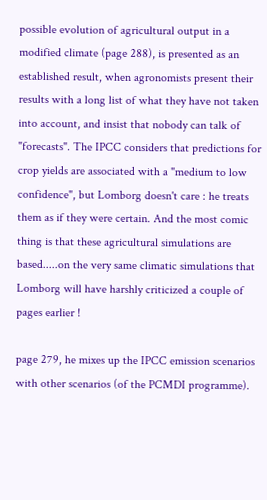possible evolution of agricultural output in a modified climate (page 288), is presented as an established result, when agronomists present their results with a long list of what they have not taken into account, and insist that nobody can talk of "forecasts". The IPCC considers that predictions for crop yields are associated with a "medium to low confidence", but Lomborg doesn't care : he treats them as if they were certain. And the most comic thing is that these agricultural simulations are based.....on the very same climatic simulations that Lomborg will have harshly criticized a couple of pages earlier !

page 279, he mixes up the IPCC emission scenarios with other scenarios (of the PCMDI programme).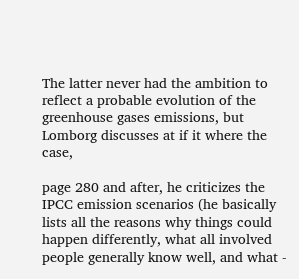The latter never had the ambition to reflect a probable evolution of the greenhouse gases emissions, but Lomborg discusses at if it where the case,

page 280 and after, he criticizes the IPCC emission scenarios (he basically lists all the reasons why things could happen differently, what all involved people generally know well, and what -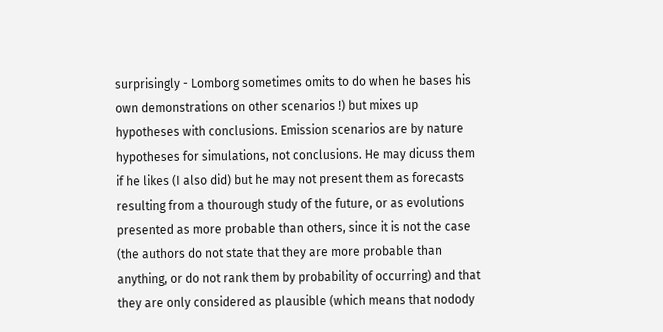surprisingly - Lomborg sometimes omits to do when he bases his own demonstrations on other scenarios !) but mixes up hypotheses with conclusions. Emission scenarios are by nature hypotheses for simulations, not conclusions. He may dicuss them if he likes (I also did) but he may not present them as forecasts resulting from a thourough study of the future, or as evolutions presented as more probable than others, since it is not the case (the authors do not state that they are more probable than anything, or do not rank them by probability of occurring) and that they are only considered as plausible (which means that nodody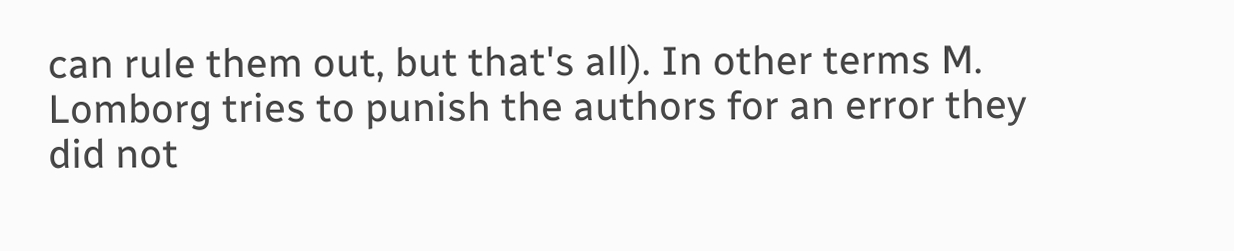can rule them out, but that's all). In other terms M. Lomborg tries to punish the authors for an error they did not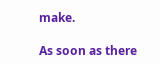make.

As soon as there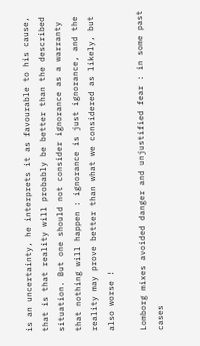is an uncertainty, he interprets it as favourable to his cause, that is that reality will probably be better than the described situation. But one should not consider ignorance as a warranty that nothing will happen : ignorance is just ignorance, and the reality may prove better than what we considered as likely, but also worse !

Lomborg mixes avoided danger and unjustified fear : in some past cases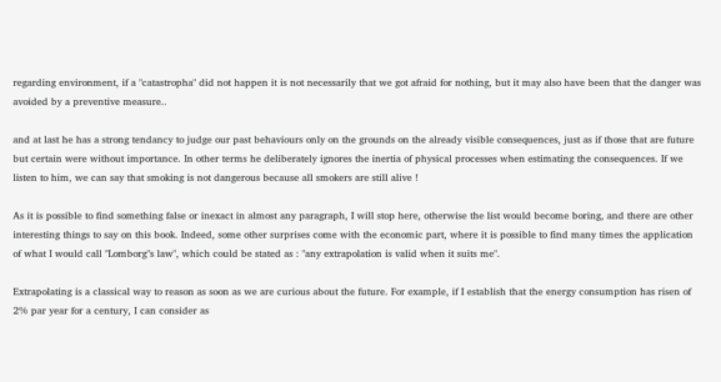regarding environment, if a "catastropha" did not happen it is not necessarily that we got afraid for nothing, but it may also have been that the danger was avoided by a preventive measure..

and at last he has a strong tendancy to judge our past behaviours only on the grounds on the already visible consequences, just as if those that are future but certain were without importance. In other terms he deliberately ignores the inertia of physical processes when estimating the consequences. If we listen to him, we can say that smoking is not dangerous because all smokers are still alive !

As it is possible to find something false or inexact in almost any paragraph, I will stop here, otherwise the list would become boring, and there are other interesting things to say on this book. Indeed, some other surprises come with the economic part, where it is possible to find many times the application of what I would call "Lomborg"s law", which could be stated as : "any extrapolation is valid when it suits me".

Extrapolating is a classical way to reason as soon as we are curious about the future. For example, if I establish that the energy consumption has risen of 2% par year for a century, I can consider as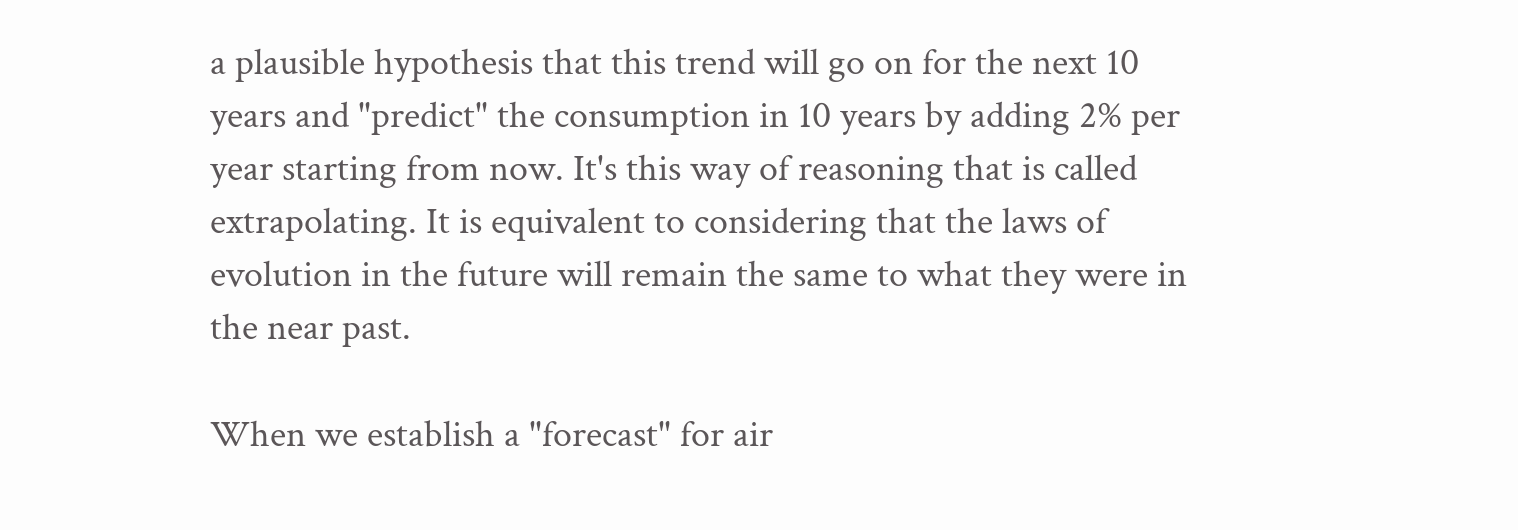a plausible hypothesis that this trend will go on for the next 10 years and "predict" the consumption in 10 years by adding 2% per year starting from now. It's this way of reasoning that is called extrapolating. It is equivalent to considering that the laws of evolution in the future will remain the same to what they were in the near past.

When we establish a "forecast" for air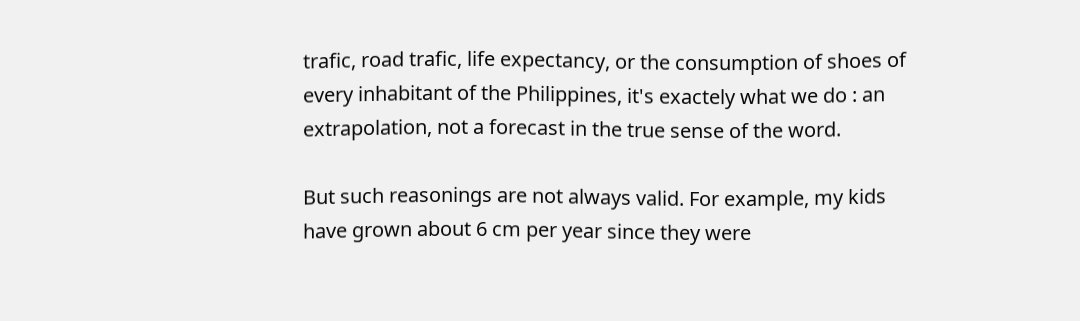trafic, road trafic, life expectancy, or the consumption of shoes of every inhabitant of the Philippines, it's exactely what we do : an extrapolation, not a forecast in the true sense of the word.

But such reasonings are not always valid. For example, my kids have grown about 6 cm per year since they were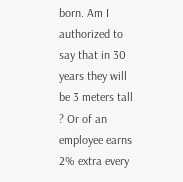born. Am I authorized to say that in 30 years they will be 3 meters tall ? Or of an employee earns 2% extra every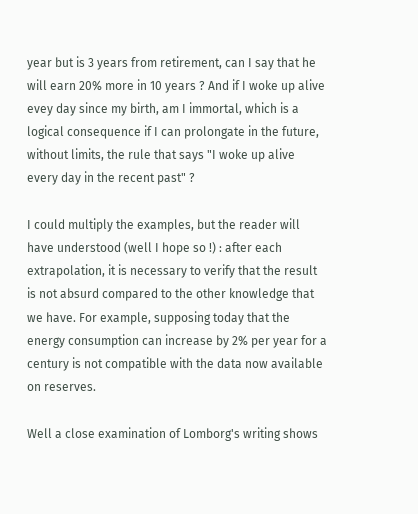year but is 3 years from retirement, can I say that he will earn 20% more in 10 years ? And if I woke up alive evey day since my birth, am I immortal, which is a logical consequence if I can prolongate in the future, without limits, the rule that says "I woke up alive every day in the recent past" ?

I could multiply the examples, but the reader will have understood (well I hope so !) : after each extrapolation, it is necessary to verify that the result is not absurd compared to the other knowledge that we have. For example, supposing today that the energy consumption can increase by 2% per year for a century is not compatible with the data now available on reserves.

Well a close examination of Lomborg's writing shows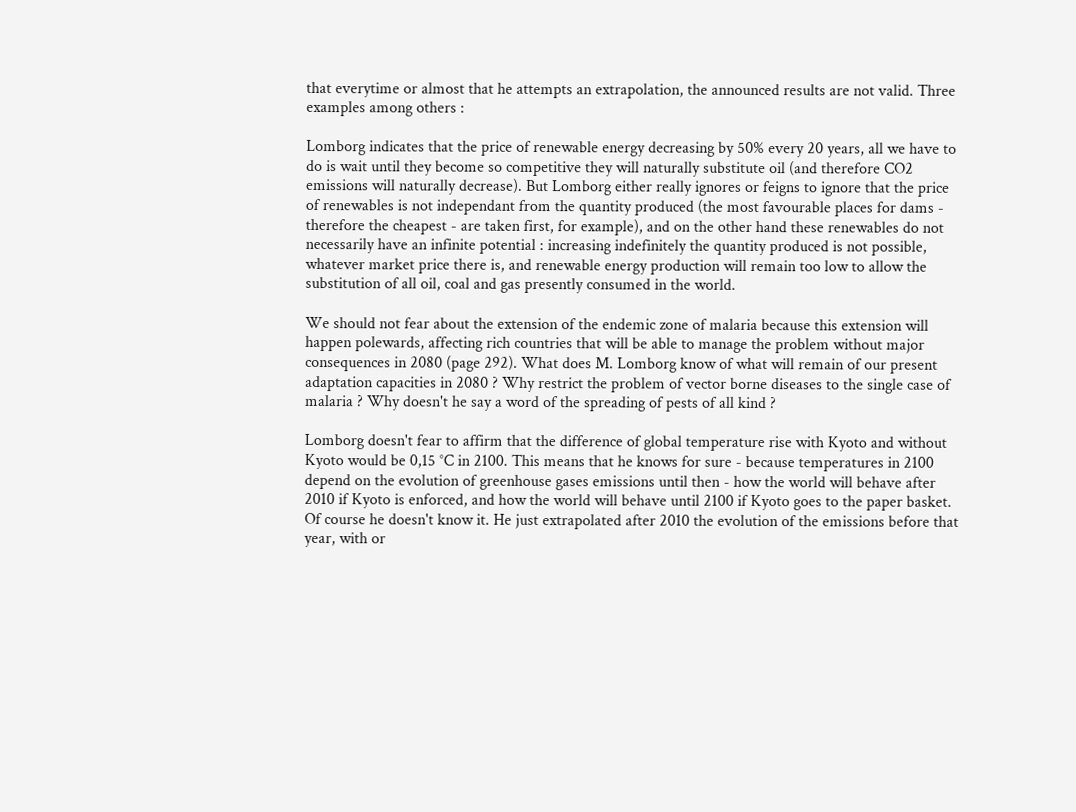that everytime or almost that he attempts an extrapolation, the announced results are not valid. Three examples among others :

Lomborg indicates that the price of renewable energy decreasing by 50% every 20 years, all we have to do is wait until they become so competitive they will naturally substitute oil (and therefore CO2 emissions will naturally decrease). But Lomborg either really ignores or feigns to ignore that the price of renewables is not independant from the quantity produced (the most favourable places for dams - therefore the cheapest - are taken first, for example), and on the other hand these renewables do not necessarily have an infinite potential : increasing indefinitely the quantity produced is not possible, whatever market price there is, and renewable energy production will remain too low to allow the substitution of all oil, coal and gas presently consumed in the world.

We should not fear about the extension of the endemic zone of malaria because this extension will happen polewards, affecting rich countries that will be able to manage the problem without major consequences in 2080 (page 292). What does M. Lomborg know of what will remain of our present adaptation capacities in 2080 ? Why restrict the problem of vector borne diseases to the single case of malaria ? Why doesn't he say a word of the spreading of pests of all kind ?

Lomborg doesn't fear to affirm that the difference of global temperature rise with Kyoto and without Kyoto would be 0,15 °C in 2100. This means that he knows for sure - because temperatures in 2100 depend on the evolution of greenhouse gases emissions until then - how the world will behave after 2010 if Kyoto is enforced, and how the world will behave until 2100 if Kyoto goes to the paper basket. Of course he doesn't know it. He just extrapolated after 2010 the evolution of the emissions before that year, with or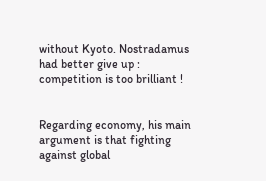without Kyoto. Nostradamus had better give up : competition is too brilliant !


Regarding economy, his main argument is that fighting against global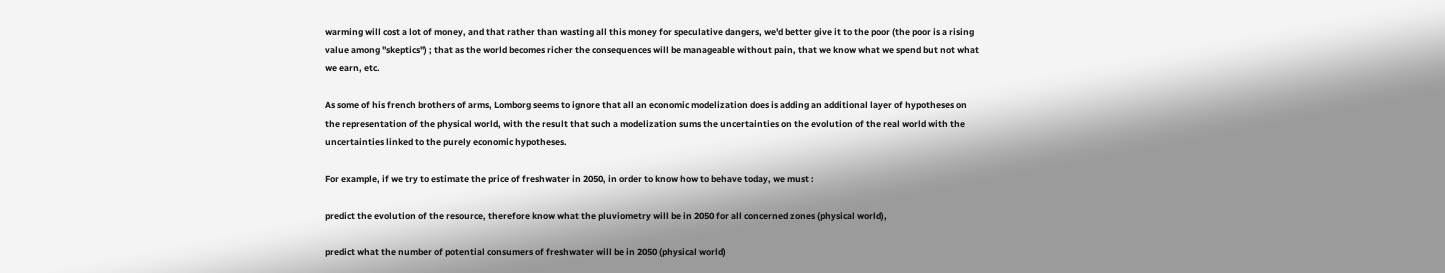warming will cost a lot of money, and that rather than wasting all this money for speculative dangers, we'd better give it to the poor (the poor is a rising value among "skeptics") ; that as the world becomes richer the consequences will be manageable without pain, that we know what we spend but not what we earn, etc.

As some of his french brothers of arms, Lomborg seems to ignore that all an economic modelization does is adding an additional layer of hypotheses on the representation of the physical world, with the result that such a modelization sums the uncertainties on the evolution of the real world with the uncertainties linked to the purely economic hypotheses.

For example, if we try to estimate the price of freshwater in 2050, in order to know how to behave today, we must :

predict the evolution of the resource, therefore know what the pluviometry will be in 2050 for all concerned zones (physical world),

predict what the number of potential consumers of freshwater will be in 2050 (physical world)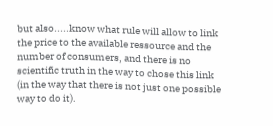but also.....know what rule will allow to link the price to the available ressource and the number of consumers, and there is no scientific truth in the way to chose this link (in the way that there is not just one possible way to do it).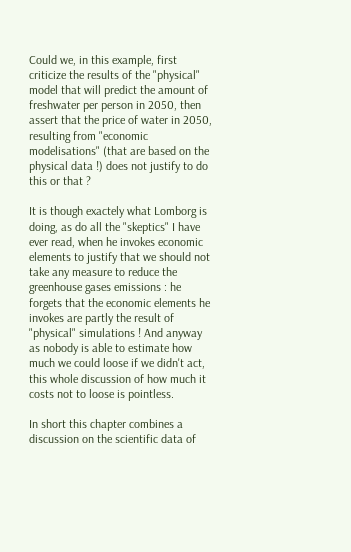Could we, in this example, first criticize the results of the "physical" model that will predict the amount of freshwater per person in 2050, then assert that the price of water in 2050, resulting from "economic modelisations" (that are based on the physical data !) does not justify to do this or that ?

It is though exactely what Lomborg is doing, as do all the "skeptics" I have ever read, when he invokes economic elements to justify that we should not take any measure to reduce the greenhouse gases emissions : he forgets that the economic elements he invokes are partly the result of "physical" simulations ! And anyway as nobody is able to estimate how much we could loose if we didn't act, this whole discussion of how much it costs not to loose is pointless.

In short this chapter combines a discussion on the scientific data of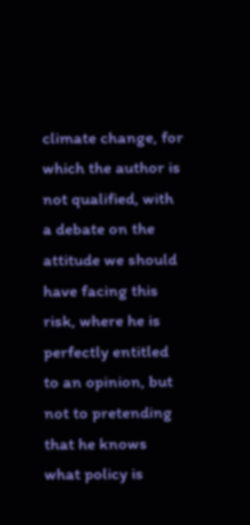climate change, for which the author is not qualified, with a debate on the attitude we should have facing this risk, where he is perfectly entitled to an opinion, but not to pretending that he knows what policy is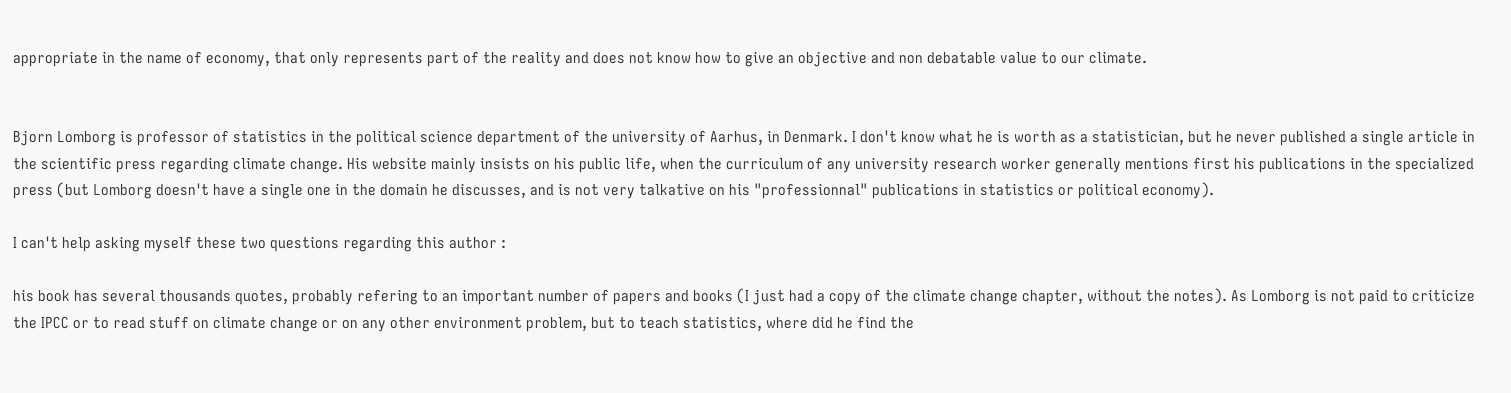appropriate in the name of economy, that only represents part of the reality and does not know how to give an objective and non debatable value to our climate.


Bjorn Lomborg is professor of statistics in the political science department of the university of Aarhus, in Denmark. I don't know what he is worth as a statistician, but he never published a single article in the scientific press regarding climate change. His website mainly insists on his public life, when the curriculum of any university research worker generally mentions first his publications in the specialized press (but Lomborg doesn't have a single one in the domain he discusses, and is not very talkative on his "professionnal" publications in statistics or political economy).

I can't help asking myself these two questions regarding this author :

his book has several thousands quotes, probably refering to an important number of papers and books (I just had a copy of the climate change chapter, without the notes). As Lomborg is not paid to criticize the IPCC or to read stuff on climate change or on any other environment problem, but to teach statistics, where did he find the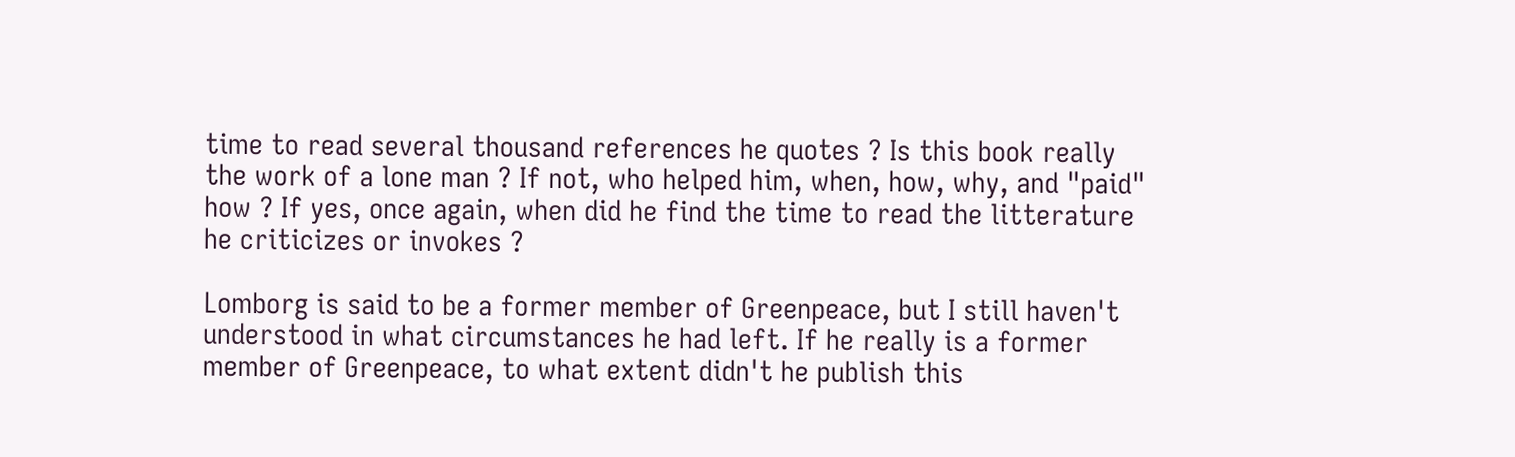time to read several thousand references he quotes ? Is this book really the work of a lone man ? If not, who helped him, when, how, why, and "paid" how ? If yes, once again, when did he find the time to read the litterature he criticizes or invokes ?

Lomborg is said to be a former member of Greenpeace, but I still haven't understood in what circumstances he had left. If he really is a former member of Greenpeace, to what extent didn't he publish this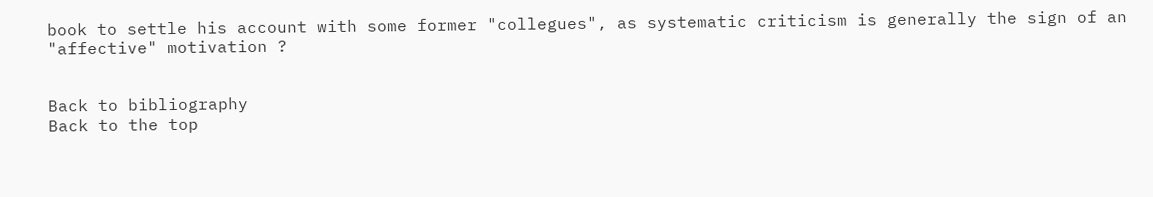book to settle his account with some former "collegues", as systematic criticism is generally the sign of an "affective" motivation ?


Back to bibliography
Back to the top